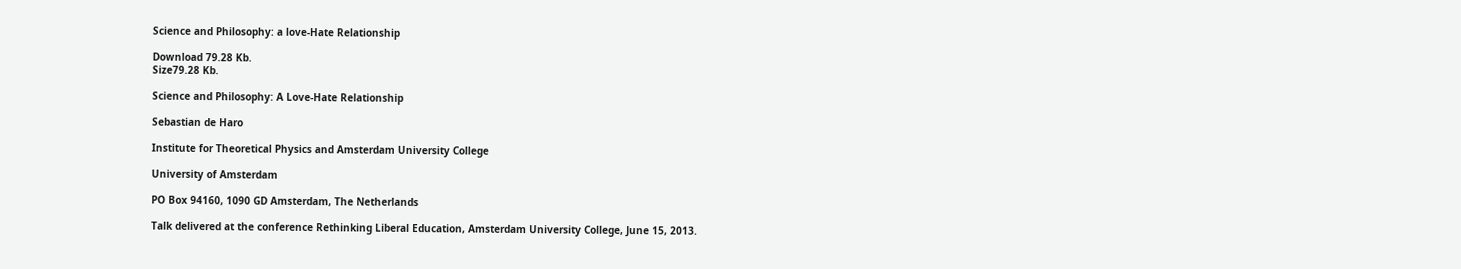Science and Philosophy: a love-Hate Relationship

Download 79.28 Kb.
Size79.28 Kb.

Science and Philosophy: A Love-Hate Relationship

Sebastian de Haro

Institute for Theoretical Physics and Amsterdam University College

University of Amsterdam

PO Box 94160, 1090 GD Amsterdam, The Netherlands

Talk delivered at the conference Rethinking Liberal Education, Amsterdam University College, June 15, 2013.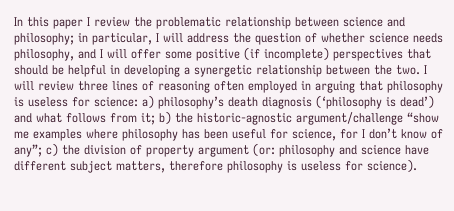In this paper I review the problematic relationship between science and philosophy; in particular, I will address the question of whether science needs philosophy, and I will offer some positive (if incomplete) perspectives that should be helpful in developing a synergetic relationship between the two. I will review three lines of reasoning often employed in arguing that philosophy is useless for science: a) philosophy’s death diagnosis (‘philosophy is dead’) and what follows from it; b) the historic-agnostic argument/challenge “show me examples where philosophy has been useful for science, for I don’t know of any”; c) the division of property argument (or: philosophy and science have different subject matters, therefore philosophy is useless for science).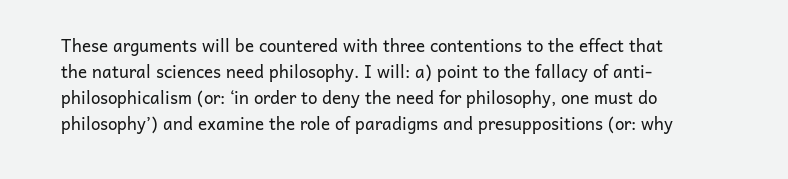These arguments will be countered with three contentions to the effect that the natural sciences need philosophy. I will: a) point to the fallacy of anti-philosophicalism (or: ‘in order to deny the need for philosophy, one must do philosophy’) and examine the role of paradigms and presuppositions (or: why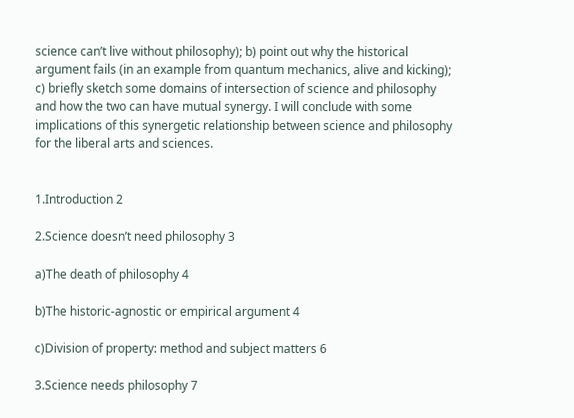science can’t live without philosophy); b) point out why the historical argument fails (in an example from quantum mechanics, alive and kicking); c) briefly sketch some domains of intersection of science and philosophy and how the two can have mutual synergy. I will conclude with some implications of this synergetic relationship between science and philosophy for the liberal arts and sciences.


1.Introduction 2

2.Science doesn’t need philosophy 3

a)The death of philosophy 4

b)The historic-agnostic or empirical argument 4

c)Division of property: method and subject matters 6

3.Science needs philosophy 7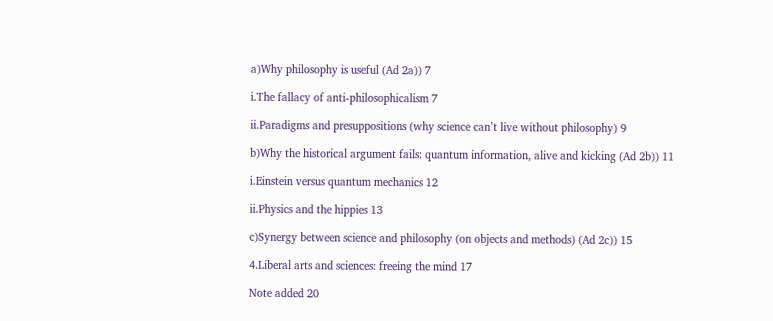a)Why philosophy is useful (Ad 2a)) 7

i.The fallacy of anti-philosophicalism 7

ii.Paradigms and presuppositions (why science can’t live without philosophy) 9

b)Why the historical argument fails: quantum information, alive and kicking (Ad 2b)) 11

i.Einstein versus quantum mechanics 12

ii.Physics and the hippies 13

c)Synergy between science and philosophy (on objects and methods) (Ad 2c)) 15

4.Liberal arts and sciences: freeing the mind 17

Note added 20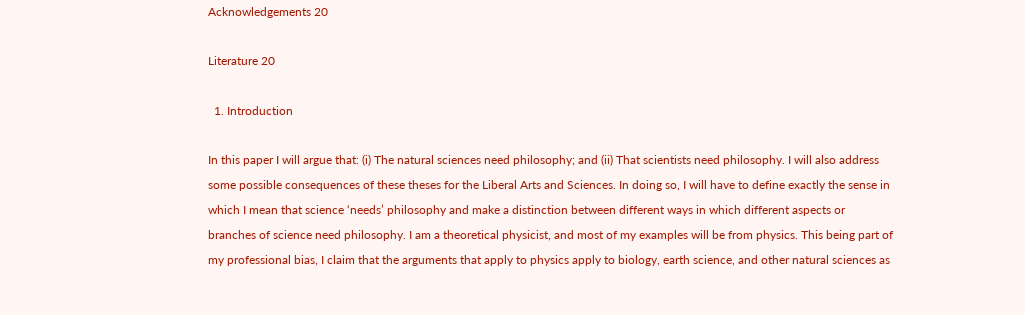Acknowledgements 20

Literature 20

  1. Introduction

In this paper I will argue that: (i) The natural sciences need philosophy; and (ii) That scientists need philosophy. I will also address some possible consequences of these theses for the Liberal Arts and Sciences. In doing so, I will have to define exactly the sense in which I mean that science ‘needs’ philosophy and make a distinction between different ways in which different aspects or branches of science need philosophy. I am a theoretical physicist, and most of my examples will be from physics. This being part of my professional bias, I claim that the arguments that apply to physics apply to biology, earth science, and other natural sciences as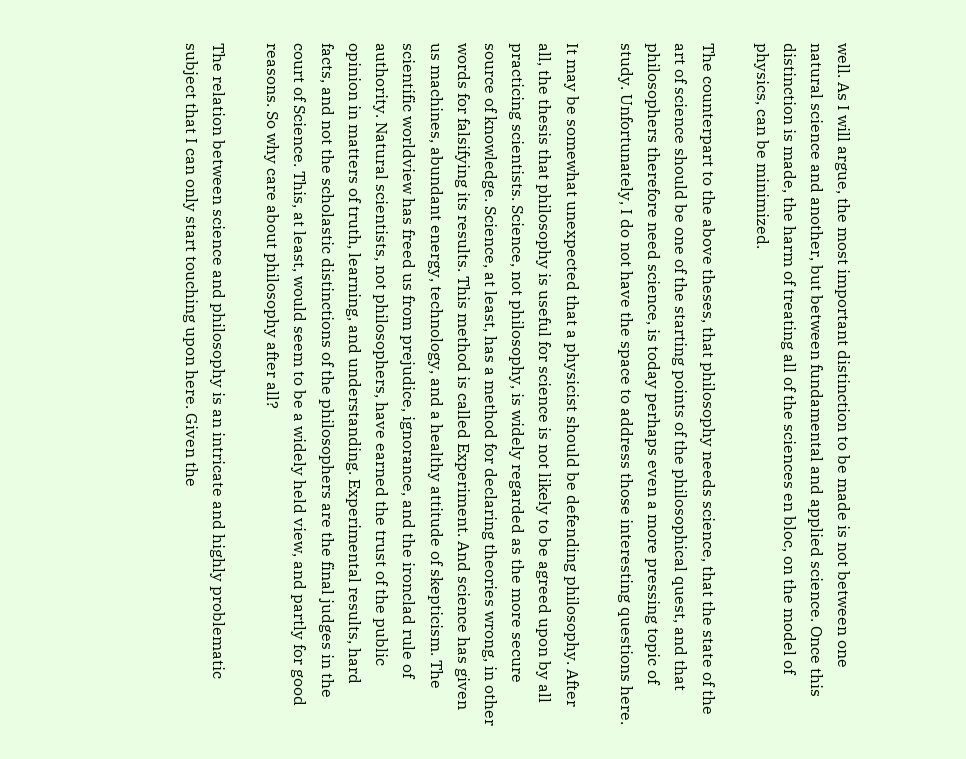well. As I will argue, the most important distinction to be made is not between one natural science and another, but between fundamental and applied science. Once this distinction is made, the harm of treating all of the sciences en bloc, on the model of physics, can be minimized.

The counterpart to the above theses, that philosophy needs science, that the state of the art of science should be one of the starting points of the philosophical quest, and that philosophers therefore need science, is today perhaps even a more pressing topic of study. Unfortunately, I do not have the space to address those interesting questions here.

It may be somewhat unexpected that a physicist should be defending philosophy. After all, the thesis that philosophy is useful for science is not likely to be agreed upon by all practicing scientists. Science, not philosophy, is widely regarded as the more secure source of knowledge. Science, at least, has a method for declaring theories wrong, in other words for falsifying its results. This method is called Experiment. And science has given us machines, abundant energy, technology, and a healthy attitude of skepticism. The scientific worldview has freed us from prejudice, ignorance, and the ironclad rule of authority. Natural scientists, not philosophers, have earned the trust of the public opinion in matters of truth, learning, and understanding. Experimental results, hard facts, and not the scholastic distinctions of the philosophers are the final judges in the court of Science. This, at least, would seem to be a widely held view, and partly for good reasons. So why care about philosophy after all?

The relation between science and philosophy is an intricate and highly problematic subject that I can only start touching upon here. Given the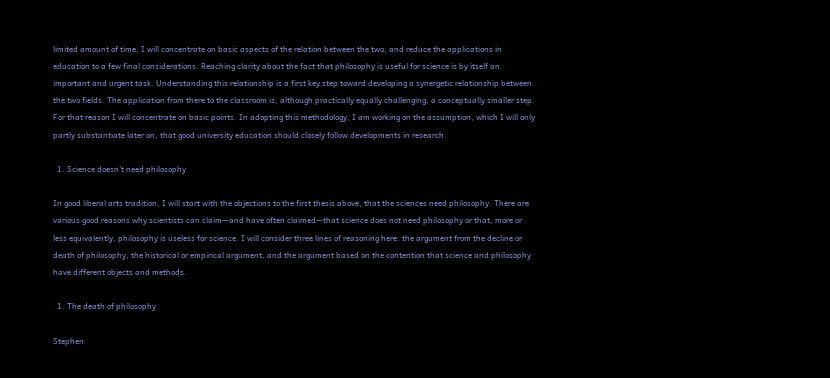limited amount of time, I will concentrate on basic aspects of the relation between the two, and reduce the applications in education to a few final considerations. Reaching clarity about the fact that philosophy is useful for science is by itself an important and urgent task. Understanding this relationship is a first key step toward developing a synergetic relationship between the two fields. The application from there to the classroom is, although practically equally challenging, a conceptually smaller step. For that reason I will concentrate on basic points. In adopting this methodology, I am working on the assumption, which I will only partly substantiate later on, that good university education should closely follow developments in research.

  1. Science doesn’t need philosophy

In good liberal arts tradition, I will start with the objections to the first thesis above, that the sciences need philosophy. There are various good reasons why scientists can claim—and have often claimed—that science does not need philosophy or that, more or less equivalently, philosophy is useless for science. I will consider three lines of reasoning here: the argument from the decline or death of philosophy, the historical or empirical argument, and the argument based on the contention that science and philosophy have different objects and methods.

  1. The death of philosophy

Stephen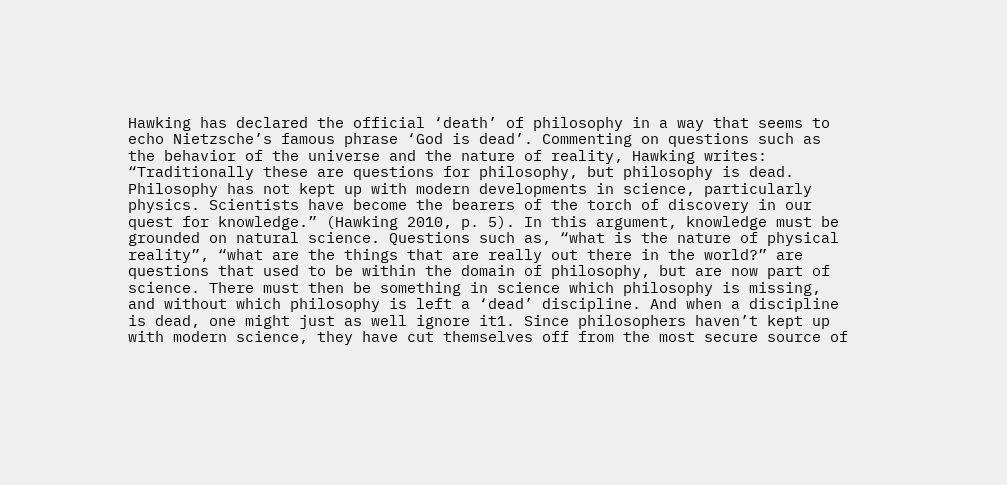Hawking has declared the official ‘death’ of philosophy in a way that seems to echo Nietzsche’s famous phrase ‘God is dead’. Commenting on questions such as the behavior of the universe and the nature of reality, Hawking writes: “Traditionally these are questions for philosophy, but philosophy is dead. Philosophy has not kept up with modern developments in science, particularly physics. Scientists have become the bearers of the torch of discovery in our quest for knowledge.” (Hawking 2010, p. 5). In this argument, knowledge must be grounded on natural science. Questions such as, “what is the nature of physical reality”, “what are the things that are really out there in the world?” are questions that used to be within the domain of philosophy, but are now part of science. There must then be something in science which philosophy is missing, and without which philosophy is left a ‘dead’ discipline. And when a discipline is dead, one might just as well ignore it1. Since philosophers haven’t kept up with modern science, they have cut themselves off from the most secure source of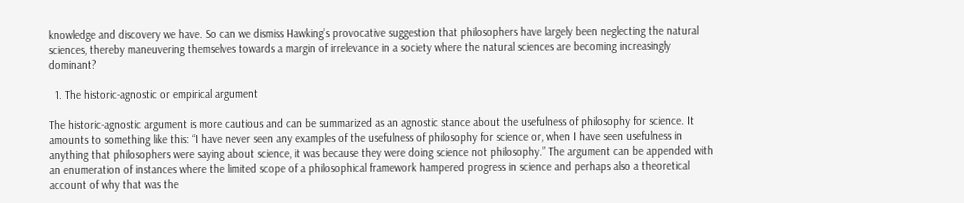knowledge and discovery we have. So can we dismiss Hawking’s provocative suggestion that philosophers have largely been neglecting the natural sciences, thereby maneuvering themselves towards a margin of irrelevance in a society where the natural sciences are becoming increasingly dominant?

  1. The historic-agnostic or empirical argument

The historic-agnostic argument is more cautious and can be summarized as an agnostic stance about the usefulness of philosophy for science. It amounts to something like this: “I have never seen any examples of the usefulness of philosophy for science or, when I have seen usefulness in anything that philosophers were saying about science, it was because they were doing science not philosophy.” The argument can be appended with an enumeration of instances where the limited scope of a philosophical framework hampered progress in science and perhaps also a theoretical account of why that was the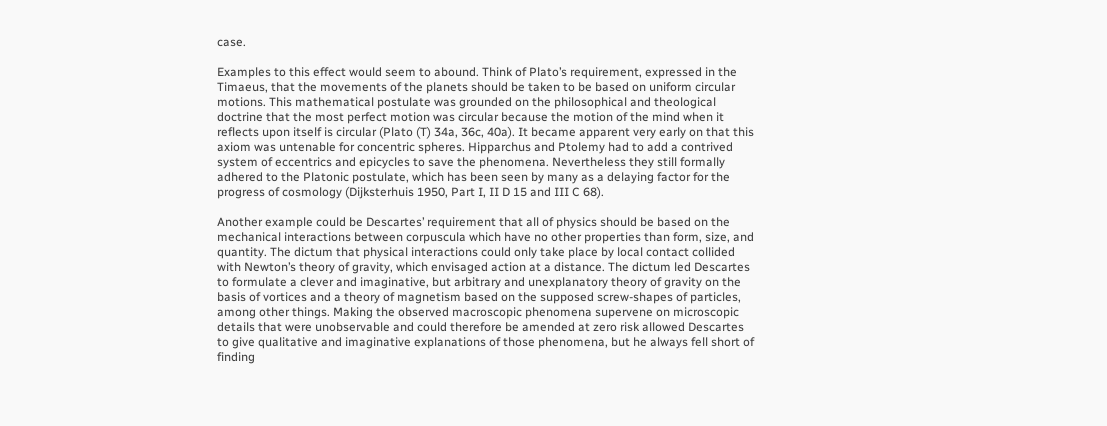case.

Examples to this effect would seem to abound. Think of Plato’s requirement, expressed in the Timaeus, that the movements of the planets should be taken to be based on uniform circular motions. This mathematical postulate was grounded on the philosophical and theological doctrine that the most perfect motion was circular because the motion of the mind when it reflects upon itself is circular (Plato (T) 34a, 36c, 40a). It became apparent very early on that this axiom was untenable for concentric spheres. Hipparchus and Ptolemy had to add a contrived system of eccentrics and epicycles to save the phenomena. Nevertheless they still formally adhered to the Platonic postulate, which has been seen by many as a delaying factor for the progress of cosmology (Dijksterhuis 1950, Part I, II D 15 and III C 68).

Another example could be Descartes’ requirement that all of physics should be based on the mechanical interactions between corpuscula which have no other properties than form, size, and quantity. The dictum that physical interactions could only take place by local contact collided with Newton’s theory of gravity, which envisaged action at a distance. The dictum led Descartes to formulate a clever and imaginative, but arbitrary and unexplanatory theory of gravity on the basis of vortices and a theory of magnetism based on the supposed screw-shapes of particles, among other things. Making the observed macroscopic phenomena supervene on microscopic details that were unobservable and could therefore be amended at zero risk allowed Descartes to give qualitative and imaginative explanations of those phenomena, but he always fell short of finding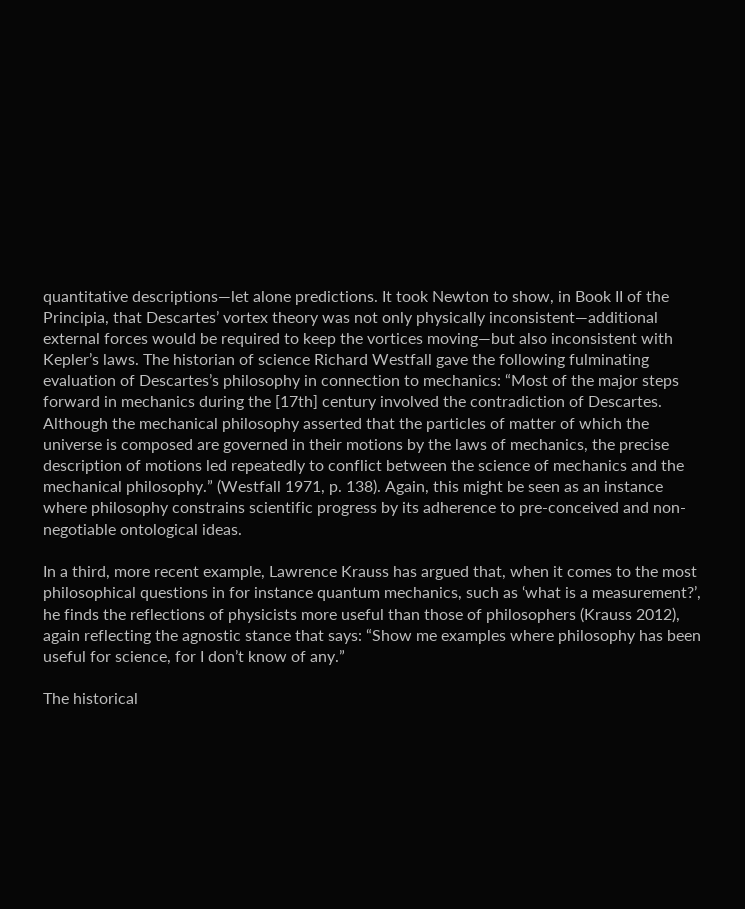quantitative descriptions—let alone predictions. It took Newton to show, in Book II of the Principia, that Descartes’ vortex theory was not only physically inconsistent—additional external forces would be required to keep the vortices moving—but also inconsistent with Kepler’s laws. The historian of science Richard Westfall gave the following fulminating evaluation of Descartes’s philosophy in connection to mechanics: “Most of the major steps forward in mechanics during the [17th] century involved the contradiction of Descartes. Although the mechanical philosophy asserted that the particles of matter of which the universe is composed are governed in their motions by the laws of mechanics, the precise description of motions led repeatedly to conflict between the science of mechanics and the mechanical philosophy.” (Westfall 1971, p. 138). Again, this might be seen as an instance where philosophy constrains scientific progress by its adherence to pre-conceived and non-negotiable ontological ideas.

In a third, more recent example, Lawrence Krauss has argued that, when it comes to the most philosophical questions in for instance quantum mechanics, such as ‘what is a measurement?’, he finds the reflections of physicists more useful than those of philosophers (Krauss 2012), again reflecting the agnostic stance that says: “Show me examples where philosophy has been useful for science, for I don’t know of any.”

The historical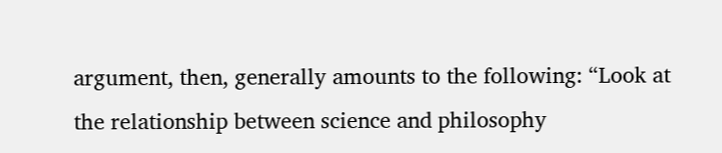argument, then, generally amounts to the following: “Look at the relationship between science and philosophy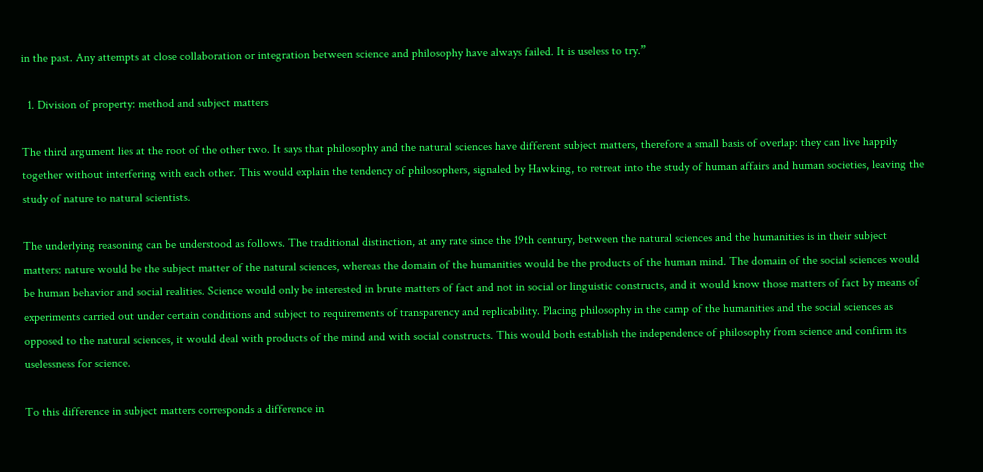in the past. Any attempts at close collaboration or integration between science and philosophy have always failed. It is useless to try.”

  1. Division of property: method and subject matters

The third argument lies at the root of the other two. It says that philosophy and the natural sciences have different subject matters, therefore a small basis of overlap: they can live happily together without interfering with each other. This would explain the tendency of philosophers, signaled by Hawking, to retreat into the study of human affairs and human societies, leaving the study of nature to natural scientists.

The underlying reasoning can be understood as follows. The traditional distinction, at any rate since the 19th century, between the natural sciences and the humanities is in their subject matters: nature would be the subject matter of the natural sciences, whereas the domain of the humanities would be the products of the human mind. The domain of the social sciences would be human behavior and social realities. Science would only be interested in brute matters of fact and not in social or linguistic constructs, and it would know those matters of fact by means of experiments carried out under certain conditions and subject to requirements of transparency and replicability. Placing philosophy in the camp of the humanities and the social sciences as opposed to the natural sciences, it would deal with products of the mind and with social constructs. This would both establish the independence of philosophy from science and confirm its uselessness for science.

To this difference in subject matters corresponds a difference in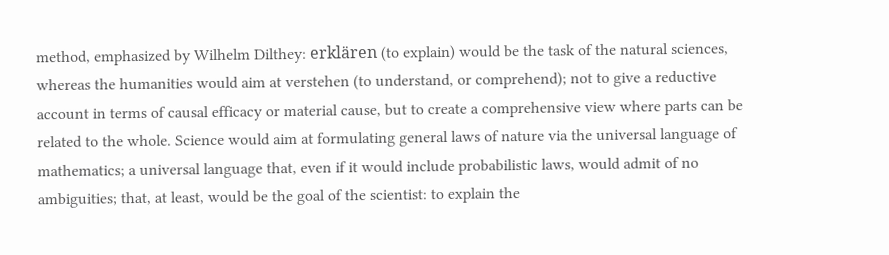method, emphasized by Wilhelm Dilthey: erklären (to explain) would be the task of the natural sciences, whereas the humanities would aim at verstehen (to understand, or comprehend); not to give a reductive account in terms of causal efficacy or material cause, but to create a comprehensive view where parts can be related to the whole. Science would aim at formulating general laws of nature via the universal language of mathematics; a universal language that, even if it would include probabilistic laws, would admit of no ambiguities; that, at least, would be the goal of the scientist: to explain the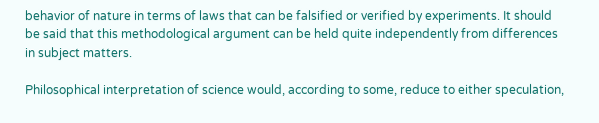behavior of nature in terms of laws that can be falsified or verified by experiments. It should be said that this methodological argument can be held quite independently from differences in subject matters.

Philosophical interpretation of science would, according to some, reduce to either speculation,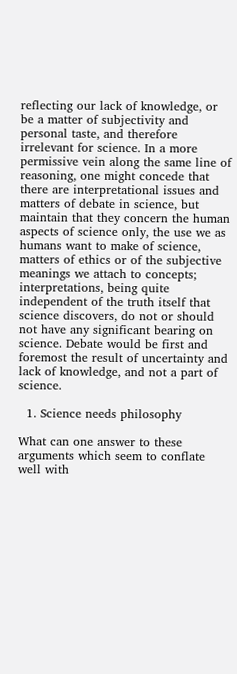reflecting our lack of knowledge, or be a matter of subjectivity and personal taste, and therefore irrelevant for science. In a more permissive vein along the same line of reasoning, one might concede that there are interpretational issues and matters of debate in science, but maintain that they concern the human aspects of science only, the use we as humans want to make of science, matters of ethics or of the subjective meanings we attach to concepts; interpretations, being quite independent of the truth itself that science discovers, do not or should not have any significant bearing on science. Debate would be first and foremost the result of uncertainty and lack of knowledge, and not a part of science.

  1. Science needs philosophy

What can one answer to these arguments which seem to conflate well with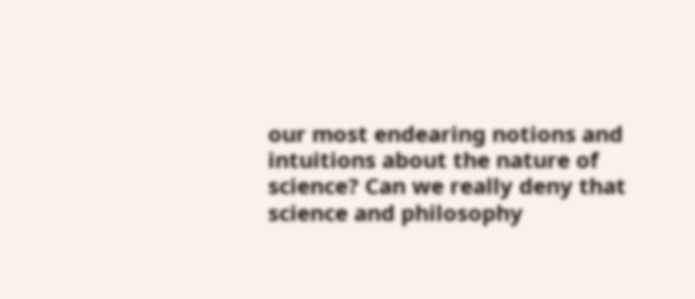our most endearing notions and intuitions about the nature of science? Can we really deny that science and philosophy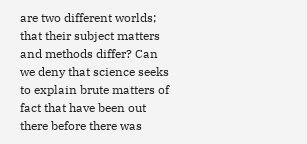are two different worlds; that their subject matters and methods differ? Can we deny that science seeks to explain brute matters of fact that have been out there before there was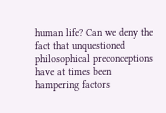human life? Can we deny the fact that unquestioned philosophical preconceptions have at times been hampering factors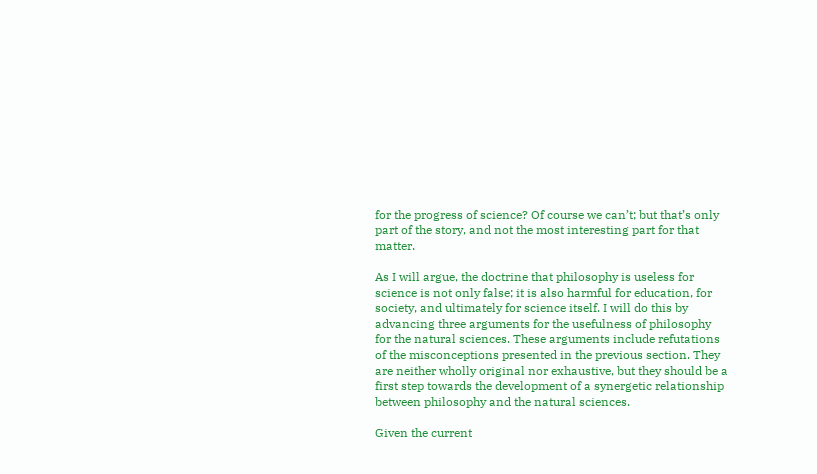for the progress of science? Of course we can’t; but that’s only part of the story, and not the most interesting part for that matter.

As I will argue, the doctrine that philosophy is useless for science is not only false; it is also harmful for education, for society, and ultimately for science itself. I will do this by advancing three arguments for the usefulness of philosophy for the natural sciences. These arguments include refutations of the misconceptions presented in the previous section. They are neither wholly original nor exhaustive, but they should be a first step towards the development of a synergetic relationship between philosophy and the natural sciences.

Given the current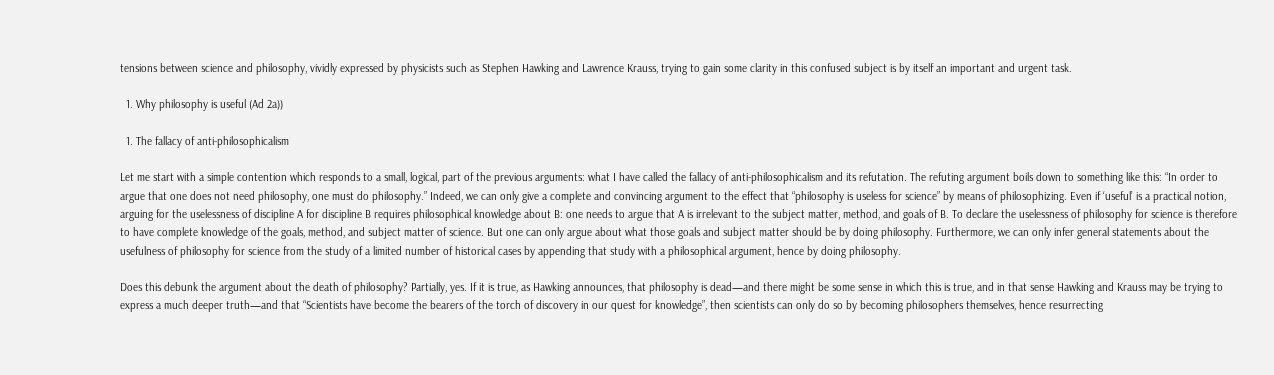tensions between science and philosophy, vividly expressed by physicists such as Stephen Hawking and Lawrence Krauss, trying to gain some clarity in this confused subject is by itself an important and urgent task.

  1. Why philosophy is useful (Ad 2a))

  1. The fallacy of anti-philosophicalism

Let me start with a simple contention which responds to a small, logical, part of the previous arguments: what I have called the fallacy of anti-philosophicalism and its refutation. The refuting argument boils down to something like this: “In order to argue that one does not need philosophy, one must do philosophy.” Indeed, we can only give a complete and convincing argument to the effect that “philosophy is useless for science” by means of philosophizing. Even if ‘useful’ is a practical notion, arguing for the uselessness of discipline A for discipline B requires philosophical knowledge about B: one needs to argue that A is irrelevant to the subject matter, method, and goals of B. To declare the uselessness of philosophy for science is therefore to have complete knowledge of the goals, method, and subject matter of science. But one can only argue about what those goals and subject matter should be by doing philosophy. Furthermore, we can only infer general statements about the usefulness of philosophy for science from the study of a limited number of historical cases by appending that study with a philosophical argument, hence by doing philosophy.

Does this debunk the argument about the death of philosophy? Partially, yes. If it is true, as Hawking announces, that philosophy is dead—and there might be some sense in which this is true, and in that sense Hawking and Krauss may be trying to express a much deeper truth—and that “Scientists have become the bearers of the torch of discovery in our quest for knowledge”, then scientists can only do so by becoming philosophers themselves, hence resurrecting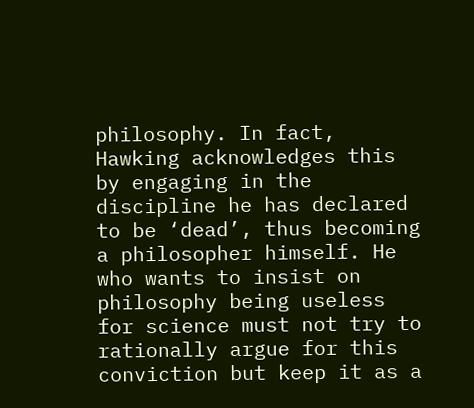philosophy. In fact, Hawking acknowledges this by engaging in the discipline he has declared to be ‘dead’, thus becoming a philosopher himself. He who wants to insist on philosophy being useless for science must not try to rationally argue for this conviction but keep it as a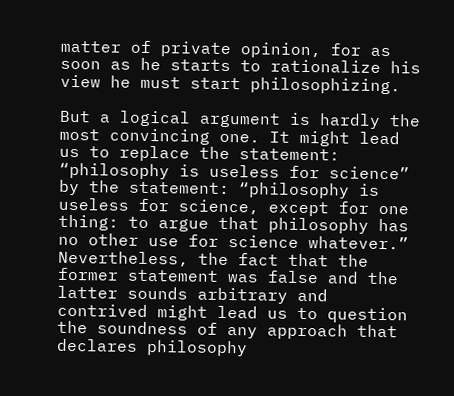matter of private opinion, for as soon as he starts to rationalize his view he must start philosophizing.

But a logical argument is hardly the most convincing one. It might lead us to replace the statement: “philosophy is useless for science” by the statement: “philosophy is useless for science, except for one thing: to argue that philosophy has no other use for science whatever.” Nevertheless, the fact that the former statement was false and the latter sounds arbitrary and contrived might lead us to question the soundness of any approach that declares philosophy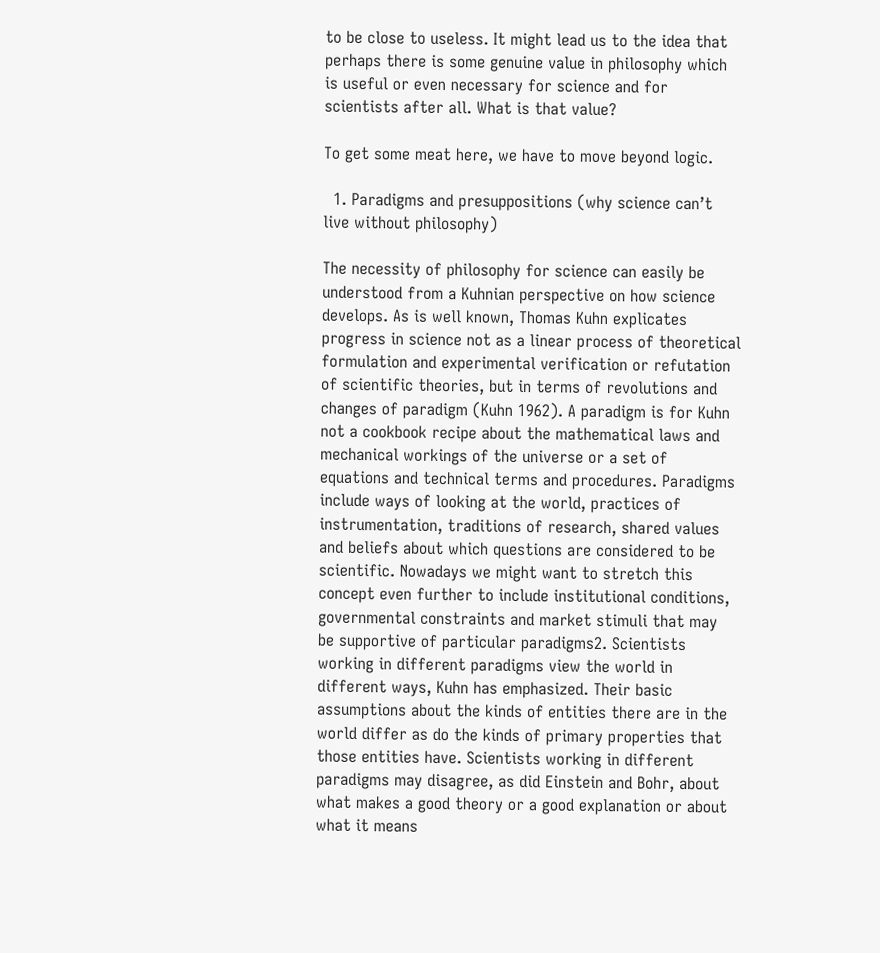to be close to useless. It might lead us to the idea that perhaps there is some genuine value in philosophy which is useful or even necessary for science and for scientists after all. What is that value?

To get some meat here, we have to move beyond logic.

  1. Paradigms and presuppositions (why science can’t live without philosophy)

The necessity of philosophy for science can easily be understood from a Kuhnian perspective on how science develops. As is well known, Thomas Kuhn explicates progress in science not as a linear process of theoretical formulation and experimental verification or refutation of scientific theories, but in terms of revolutions and changes of paradigm (Kuhn 1962). A paradigm is for Kuhn not a cookbook recipe about the mathematical laws and mechanical workings of the universe or a set of equations and technical terms and procedures. Paradigms include ways of looking at the world, practices of instrumentation, traditions of research, shared values and beliefs about which questions are considered to be scientific. Nowadays we might want to stretch this concept even further to include institutional conditions, governmental constraints and market stimuli that may be supportive of particular paradigms2. Scientists working in different paradigms view the world in different ways, Kuhn has emphasized. Their basic assumptions about the kinds of entities there are in the world differ as do the kinds of primary properties that those entities have. Scientists working in different paradigms may disagree, as did Einstein and Bohr, about what makes a good theory or a good explanation or about what it means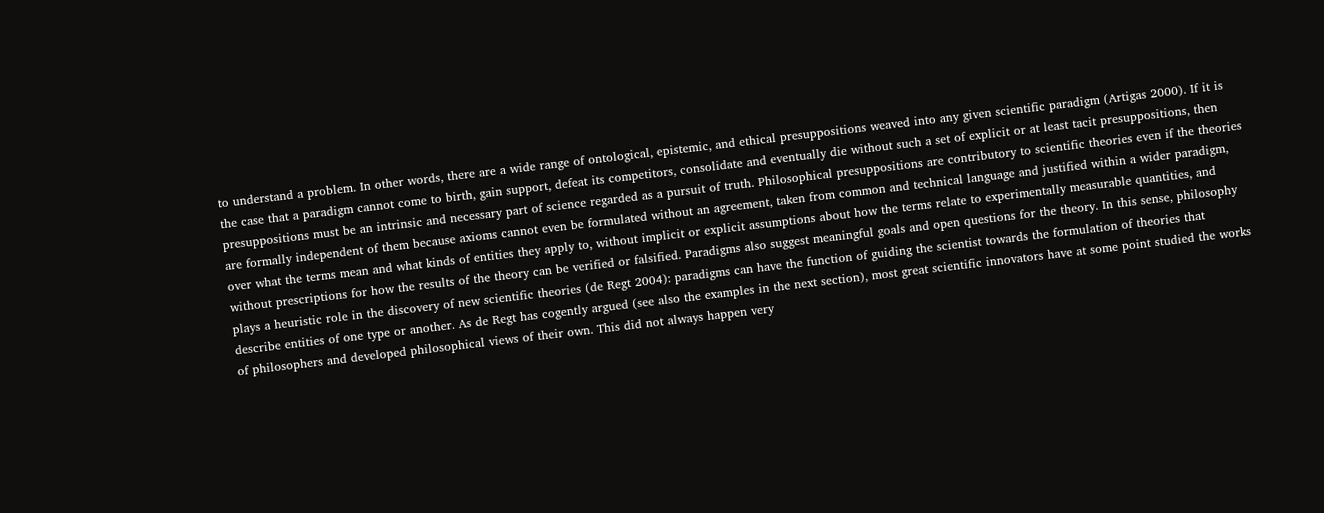to understand a problem. In other words, there are a wide range of ontological, epistemic, and ethical presuppositions weaved into any given scientific paradigm (Artigas 2000). If it is the case that a paradigm cannot come to birth, gain support, defeat its competitors, consolidate and eventually die without such a set of explicit or at least tacit presuppositions, then presuppositions must be an intrinsic and necessary part of science regarded as a pursuit of truth. Philosophical presuppositions are contributory to scientific theories even if the theories are formally independent of them because axioms cannot even be formulated without an agreement, taken from common and technical language and justified within a wider paradigm, over what the terms mean and what kinds of entities they apply to, without implicit or explicit assumptions about how the terms relate to experimentally measurable quantities, and without prescriptions for how the results of the theory can be verified or falsified. Paradigms also suggest meaningful goals and open questions for the theory. In this sense, philosophy plays a heuristic role in the discovery of new scientific theories (de Regt 2004): paradigms can have the function of guiding the scientist towards the formulation of theories that describe entities of one type or another. As de Regt has cogently argued (see also the examples in the next section), most great scientific innovators have at some point studied the works of philosophers and developed philosophical views of their own. This did not always happen very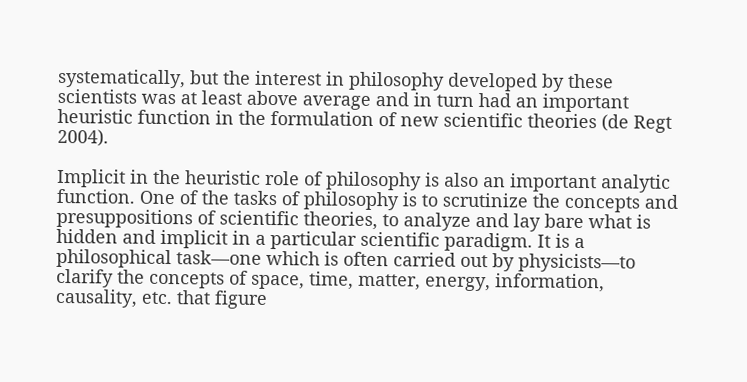systematically, but the interest in philosophy developed by these scientists was at least above average and in turn had an important heuristic function in the formulation of new scientific theories (de Regt 2004).

Implicit in the heuristic role of philosophy is also an important analytic function. One of the tasks of philosophy is to scrutinize the concepts and presuppositions of scientific theories, to analyze and lay bare what is hidden and implicit in a particular scientific paradigm. It is a philosophical task—one which is often carried out by physicists—to clarify the concepts of space, time, matter, energy, information, causality, etc. that figure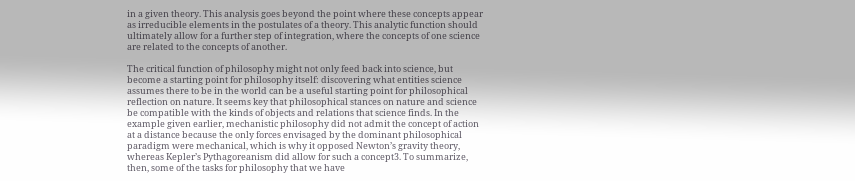in a given theory. This analysis goes beyond the point where these concepts appear as irreducible elements in the postulates of a theory. This analytic function should ultimately allow for a further step of integration, where the concepts of one science are related to the concepts of another.

The critical function of philosophy might not only feed back into science, but become a starting point for philosophy itself: discovering what entities science assumes there to be in the world can be a useful starting point for philosophical reflection on nature. It seems key that philosophical stances on nature and science be compatible with the kinds of objects and relations that science finds. In the example given earlier, mechanistic philosophy did not admit the concept of action at a distance because the only forces envisaged by the dominant philosophical paradigm were mechanical, which is why it opposed Newton’s gravity theory, whereas Kepler’s Pythagoreanism did allow for such a concept3. To summarize, then, some of the tasks for philosophy that we have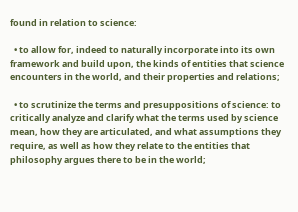found in relation to science:

  • to allow for, indeed to naturally incorporate into its own framework and build upon, the kinds of entities that science encounters in the world, and their properties and relations;

  • to scrutinize the terms and presuppositions of science: to critically analyze and clarify what the terms used by science mean, how they are articulated, and what assumptions they require, as well as how they relate to the entities that philosophy argues there to be in the world;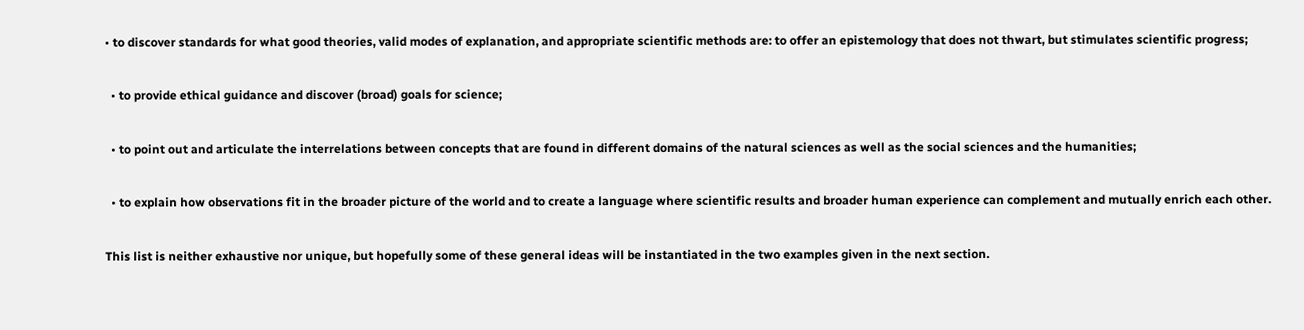• to discover standards for what good theories, valid modes of explanation, and appropriate scientific methods are: to offer an epistemology that does not thwart, but stimulates scientific progress;

  • to provide ethical guidance and discover (broad) goals for science;

  • to point out and articulate the interrelations between concepts that are found in different domains of the natural sciences as well as the social sciences and the humanities;

  • to explain how observations fit in the broader picture of the world and to create a language where scientific results and broader human experience can complement and mutually enrich each other.

This list is neither exhaustive nor unique, but hopefully some of these general ideas will be instantiated in the two examples given in the next section.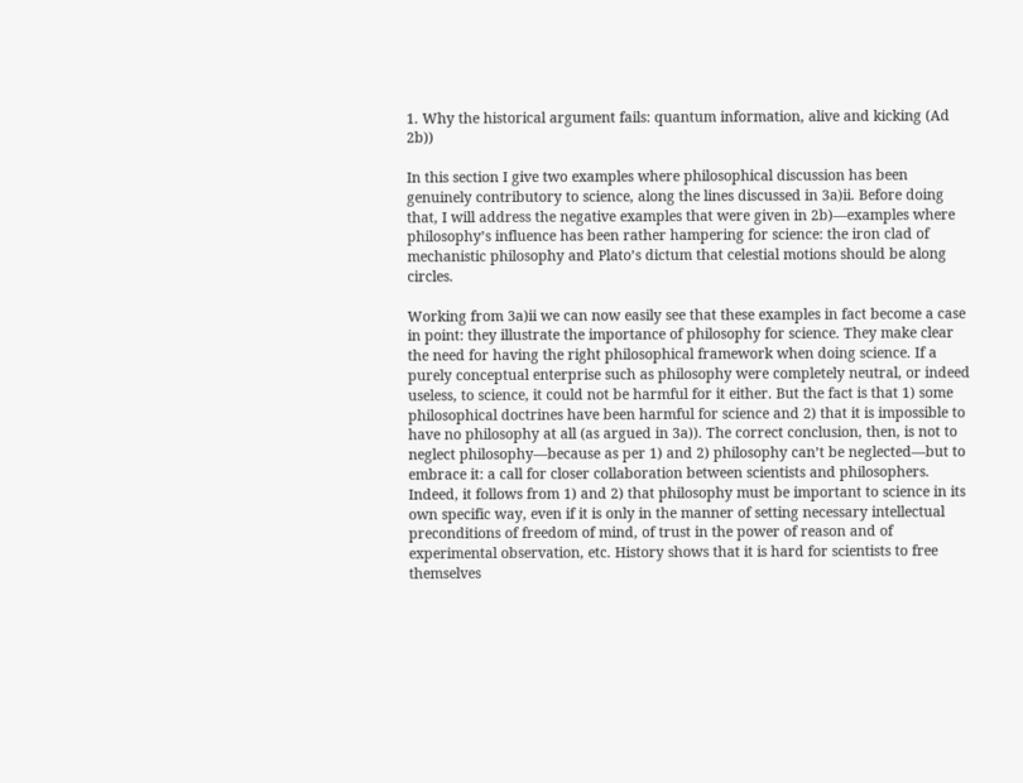1. Why the historical argument fails: quantum information, alive and kicking (Ad 2b))

In this section I give two examples where philosophical discussion has been genuinely contributory to science, along the lines discussed in 3a)ii. Before doing that, I will address the negative examples that were given in 2b)—examples where philosophy’s influence has been rather hampering for science: the iron clad of mechanistic philosophy and Plato’s dictum that celestial motions should be along circles.

Working from 3a)ii we can now easily see that these examples in fact become a case in point: they illustrate the importance of philosophy for science. They make clear the need for having the right philosophical framework when doing science. If a purely conceptual enterprise such as philosophy were completely neutral, or indeed useless, to science, it could not be harmful for it either. But the fact is that 1) some philosophical doctrines have been harmful for science and 2) that it is impossible to have no philosophy at all (as argued in 3a)). The correct conclusion, then, is not to neglect philosophy—because as per 1) and 2) philosophy can’t be neglected—but to embrace it: a call for closer collaboration between scientists and philosophers. Indeed, it follows from 1) and 2) that philosophy must be important to science in its own specific way, even if it is only in the manner of setting necessary intellectual preconditions of freedom of mind, of trust in the power of reason and of experimental observation, etc. History shows that it is hard for scientists to free themselves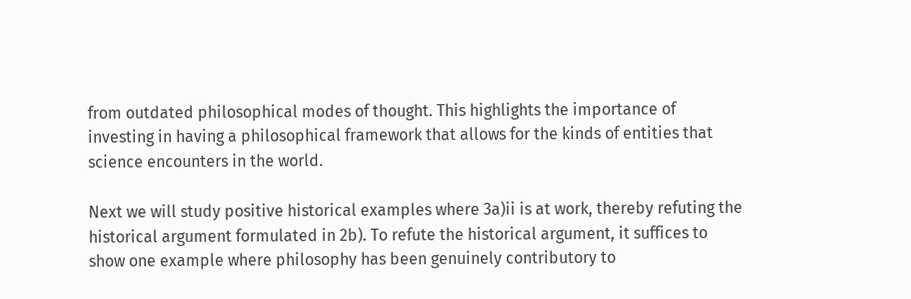from outdated philosophical modes of thought. This highlights the importance of investing in having a philosophical framework that allows for the kinds of entities that science encounters in the world.

Next we will study positive historical examples where 3a)ii is at work, thereby refuting the historical argument formulated in 2b). To refute the historical argument, it suffices to show one example where philosophy has been genuinely contributory to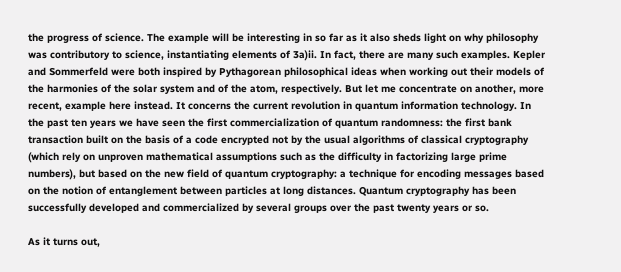the progress of science. The example will be interesting in so far as it also sheds light on why philosophy was contributory to science, instantiating elements of 3a)ii. In fact, there are many such examples. Kepler and Sommerfeld were both inspired by Pythagorean philosophical ideas when working out their models of the harmonies of the solar system and of the atom, respectively. But let me concentrate on another, more recent, example here instead. It concerns the current revolution in quantum information technology. In the past ten years we have seen the first commercialization of quantum randomness: the first bank transaction built on the basis of a code encrypted not by the usual algorithms of classical cryptography (which rely on unproven mathematical assumptions such as the difficulty in factorizing large prime numbers), but based on the new field of quantum cryptography: a technique for encoding messages based on the notion of entanglement between particles at long distances. Quantum cryptography has been successfully developed and commercialized by several groups over the past twenty years or so.

As it turns out,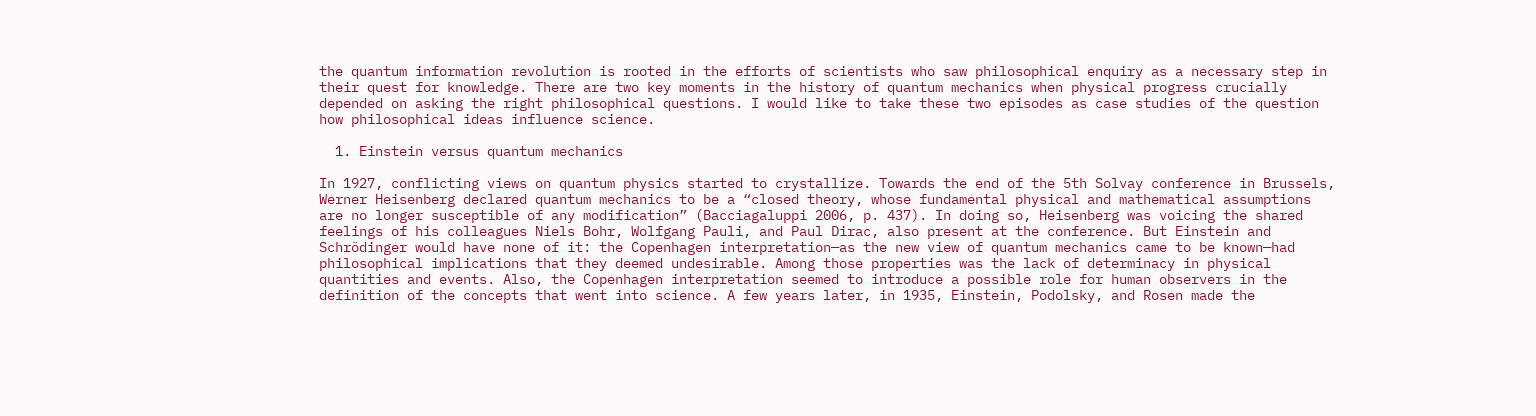the quantum information revolution is rooted in the efforts of scientists who saw philosophical enquiry as a necessary step in their quest for knowledge. There are two key moments in the history of quantum mechanics when physical progress crucially depended on asking the right philosophical questions. I would like to take these two episodes as case studies of the question how philosophical ideas influence science.

  1. Einstein versus quantum mechanics

In 1927, conflicting views on quantum physics started to crystallize. Towards the end of the 5th Solvay conference in Brussels, Werner Heisenberg declared quantum mechanics to be a “closed theory, whose fundamental physical and mathematical assumptions are no longer susceptible of any modification” (Bacciagaluppi 2006, p. 437). In doing so, Heisenberg was voicing the shared feelings of his colleagues Niels Bohr, Wolfgang Pauli, and Paul Dirac, also present at the conference. But Einstein and Schrödinger would have none of it: the Copenhagen interpretation—as the new view of quantum mechanics came to be known—had philosophical implications that they deemed undesirable. Among those properties was the lack of determinacy in physical quantities and events. Also, the Copenhagen interpretation seemed to introduce a possible role for human observers in the definition of the concepts that went into science. A few years later, in 1935, Einstein, Podolsky, and Rosen made the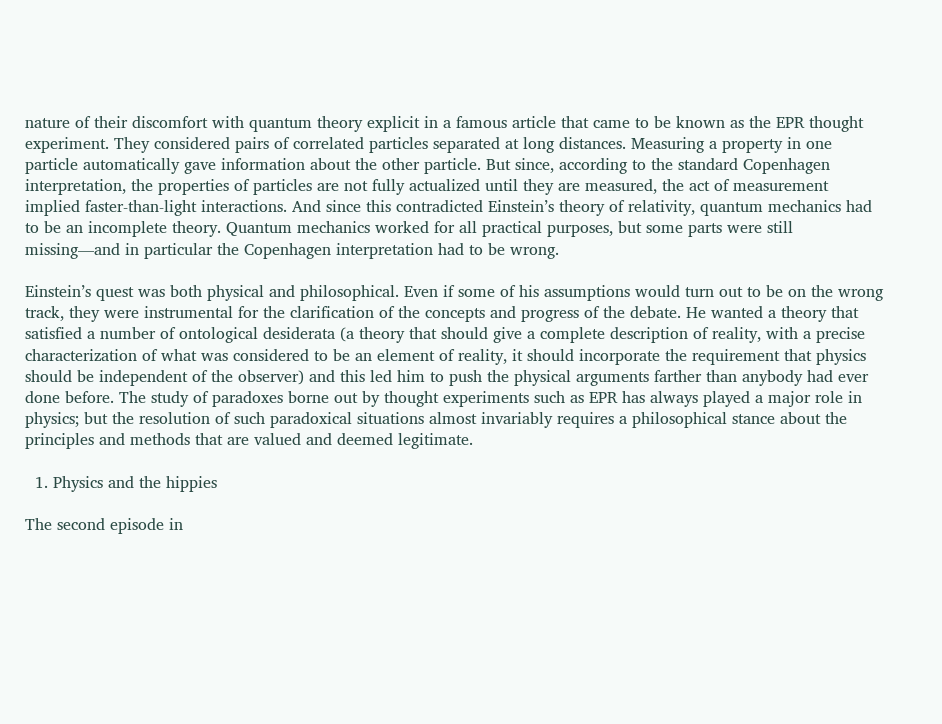nature of their discomfort with quantum theory explicit in a famous article that came to be known as the EPR thought experiment. They considered pairs of correlated particles separated at long distances. Measuring a property in one particle automatically gave information about the other particle. But since, according to the standard Copenhagen interpretation, the properties of particles are not fully actualized until they are measured, the act of measurement implied faster-than-light interactions. And since this contradicted Einstein’s theory of relativity, quantum mechanics had to be an incomplete theory. Quantum mechanics worked for all practical purposes, but some parts were still missing—and in particular the Copenhagen interpretation had to be wrong.

Einstein’s quest was both physical and philosophical. Even if some of his assumptions would turn out to be on the wrong track, they were instrumental for the clarification of the concepts and progress of the debate. He wanted a theory that satisfied a number of ontological desiderata (a theory that should give a complete description of reality, with a precise characterization of what was considered to be an element of reality, it should incorporate the requirement that physics should be independent of the observer) and this led him to push the physical arguments farther than anybody had ever done before. The study of paradoxes borne out by thought experiments such as EPR has always played a major role in physics; but the resolution of such paradoxical situations almost invariably requires a philosophical stance about the principles and methods that are valued and deemed legitimate.

  1. Physics and the hippies

The second episode in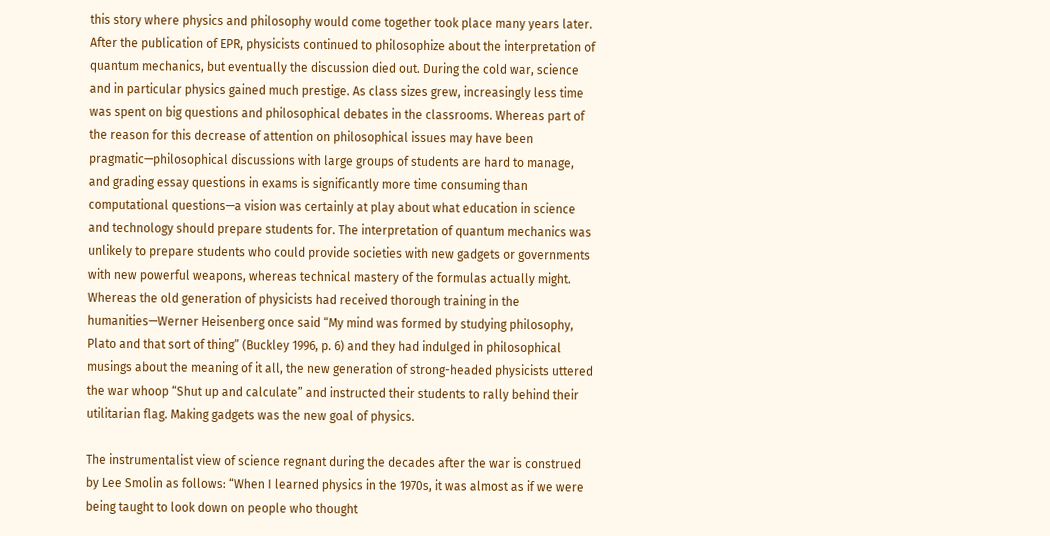this story where physics and philosophy would come together took place many years later. After the publication of EPR, physicists continued to philosophize about the interpretation of quantum mechanics, but eventually the discussion died out. During the cold war, science and in particular physics gained much prestige. As class sizes grew, increasingly less time was spent on big questions and philosophical debates in the classrooms. Whereas part of the reason for this decrease of attention on philosophical issues may have been pragmatic—philosophical discussions with large groups of students are hard to manage, and grading essay questions in exams is significantly more time consuming than computational questions—a vision was certainly at play about what education in science and technology should prepare students for. The interpretation of quantum mechanics was unlikely to prepare students who could provide societies with new gadgets or governments with new powerful weapons, whereas technical mastery of the formulas actually might. Whereas the old generation of physicists had received thorough training in the humanities—Werner Heisenberg once said “My mind was formed by studying philosophy, Plato and that sort of thing” (Buckley 1996, p. 6) and they had indulged in philosophical musings about the meaning of it all, the new generation of strong-headed physicists uttered the war whoop “Shut up and calculate” and instructed their students to rally behind their utilitarian flag. Making gadgets was the new goal of physics.

The instrumentalist view of science regnant during the decades after the war is construed by Lee Smolin as follows: “When I learned physics in the 1970s, it was almost as if we were being taught to look down on people who thought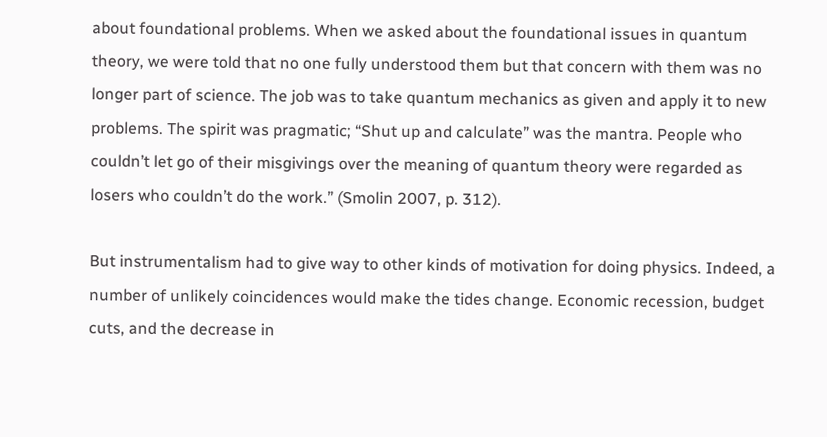about foundational problems. When we asked about the foundational issues in quantum theory, we were told that no one fully understood them but that concern with them was no longer part of science. The job was to take quantum mechanics as given and apply it to new problems. The spirit was pragmatic; “Shut up and calculate” was the mantra. People who couldn’t let go of their misgivings over the meaning of quantum theory were regarded as losers who couldn’t do the work.” (Smolin 2007, p. 312).

But instrumentalism had to give way to other kinds of motivation for doing physics. Indeed, a number of unlikely coincidences would make the tides change. Economic recession, budget cuts, and the decrease in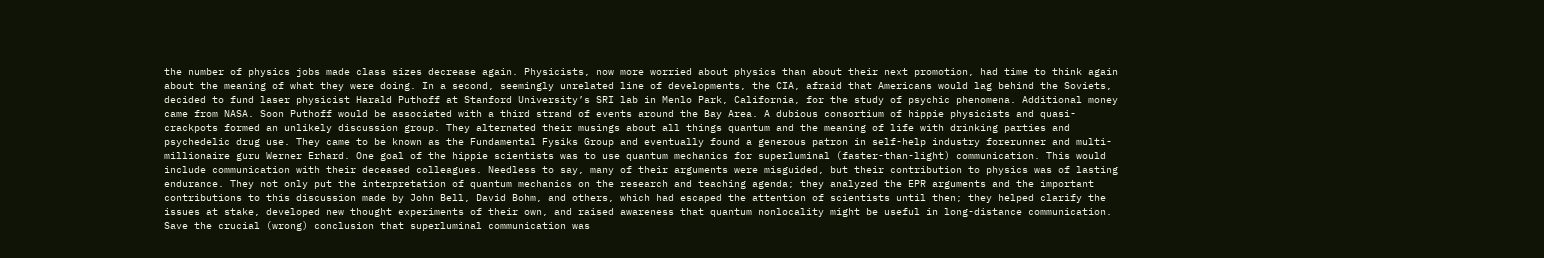the number of physics jobs made class sizes decrease again. Physicists, now more worried about physics than about their next promotion, had time to think again about the meaning of what they were doing. In a second, seemingly unrelated line of developments, the CIA, afraid that Americans would lag behind the Soviets, decided to fund laser physicist Harald Puthoff at Stanford University’s SRI lab in Menlo Park, California, for the study of psychic phenomena. Additional money came from NASA. Soon Puthoff would be associated with a third strand of events around the Bay Area. A dubious consortium of hippie physicists and quasi-crackpots formed an unlikely discussion group. They alternated their musings about all things quantum and the meaning of life with drinking parties and psychedelic drug use. They came to be known as the Fundamental Fysiks Group and eventually found a generous patron in self-help industry forerunner and multi-millionaire guru Werner Erhard. One goal of the hippie scientists was to use quantum mechanics for superluminal (faster-than-light) communication. This would include communication with their deceased colleagues. Needless to say, many of their arguments were misguided, but their contribution to physics was of lasting endurance. They not only put the interpretation of quantum mechanics on the research and teaching agenda; they analyzed the EPR arguments and the important contributions to this discussion made by John Bell, David Bohm, and others, which had escaped the attention of scientists until then; they helped clarify the issues at stake, developed new thought experiments of their own, and raised awareness that quantum nonlocality might be useful in long-distance communication. Save the crucial (wrong) conclusion that superluminal communication was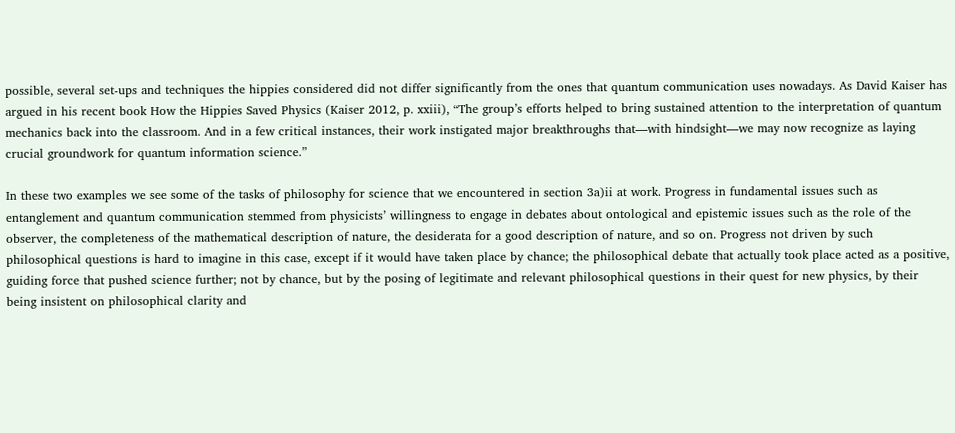possible, several set-ups and techniques the hippies considered did not differ significantly from the ones that quantum communication uses nowadays. As David Kaiser has argued in his recent book How the Hippies Saved Physics (Kaiser 2012, p. xxiii), “The group’s efforts helped to bring sustained attention to the interpretation of quantum mechanics back into the classroom. And in a few critical instances, their work instigated major breakthroughs that—with hindsight—we may now recognize as laying crucial groundwork for quantum information science.”

In these two examples we see some of the tasks of philosophy for science that we encountered in section 3a)ii at work. Progress in fundamental issues such as entanglement and quantum communication stemmed from physicists’ willingness to engage in debates about ontological and epistemic issues such as the role of the observer, the completeness of the mathematical description of nature, the desiderata for a good description of nature, and so on. Progress not driven by such philosophical questions is hard to imagine in this case, except if it would have taken place by chance; the philosophical debate that actually took place acted as a positive, guiding force that pushed science further; not by chance, but by the posing of legitimate and relevant philosophical questions in their quest for new physics, by their being insistent on philosophical clarity and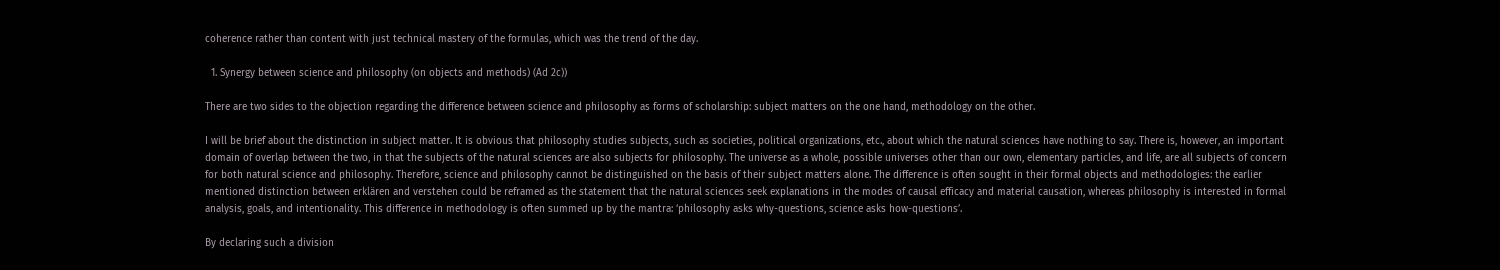coherence rather than content with just technical mastery of the formulas, which was the trend of the day.

  1. Synergy between science and philosophy (on objects and methods) (Ad 2c))

There are two sides to the objection regarding the difference between science and philosophy as forms of scholarship: subject matters on the one hand, methodology on the other.

I will be brief about the distinction in subject matter. It is obvious that philosophy studies subjects, such as societies, political organizations, etc., about which the natural sciences have nothing to say. There is, however, an important domain of overlap between the two, in that the subjects of the natural sciences are also subjects for philosophy. The universe as a whole, possible universes other than our own, elementary particles, and life, are all subjects of concern for both natural science and philosophy. Therefore, science and philosophy cannot be distinguished on the basis of their subject matters alone. The difference is often sought in their formal objects and methodologies: the earlier mentioned distinction between erklären and verstehen could be reframed as the statement that the natural sciences seek explanations in the modes of causal efficacy and material causation, whereas philosophy is interested in formal analysis, goals, and intentionality. This difference in methodology is often summed up by the mantra: ‘philosophy asks why-questions, science asks how-questions’.

By declaring such a division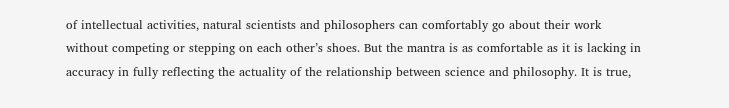of intellectual activities, natural scientists and philosophers can comfortably go about their work without competing or stepping on each other’s shoes. But the mantra is as comfortable as it is lacking in accuracy in fully reflecting the actuality of the relationship between science and philosophy. It is true,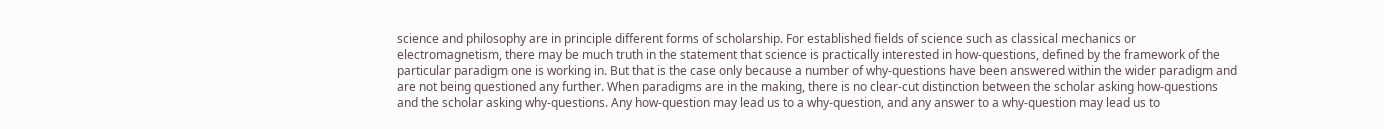science and philosophy are in principle different forms of scholarship. For established fields of science such as classical mechanics or electromagnetism, there may be much truth in the statement that science is practically interested in how-questions, defined by the framework of the particular paradigm one is working in. But that is the case only because a number of why-questions have been answered within the wider paradigm and are not being questioned any further. When paradigms are in the making, there is no clear-cut distinction between the scholar asking how-questions and the scholar asking why-questions. Any how-question may lead us to a why-question, and any answer to a why-question may lead us to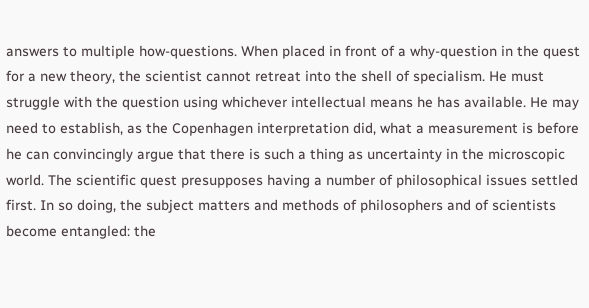answers to multiple how-questions. When placed in front of a why-question in the quest for a new theory, the scientist cannot retreat into the shell of specialism. He must struggle with the question using whichever intellectual means he has available. He may need to establish, as the Copenhagen interpretation did, what a measurement is before he can convincingly argue that there is such a thing as uncertainty in the microscopic world. The scientific quest presupposes having a number of philosophical issues settled first. In so doing, the subject matters and methods of philosophers and of scientists become entangled: the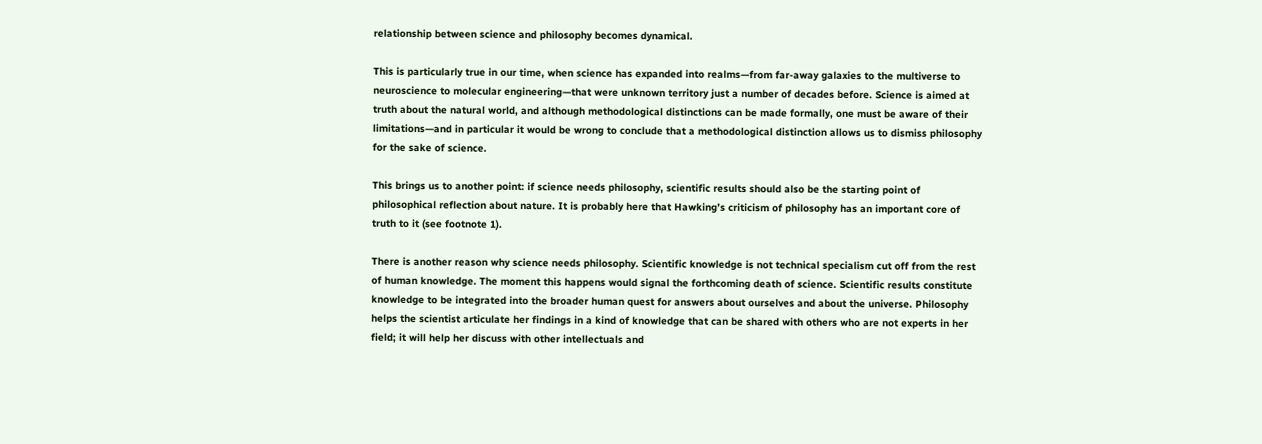relationship between science and philosophy becomes dynamical.

This is particularly true in our time, when science has expanded into realms—from far-away galaxies to the multiverse to neuroscience to molecular engineering—that were unknown territory just a number of decades before. Science is aimed at truth about the natural world, and although methodological distinctions can be made formally, one must be aware of their limitations—and in particular it would be wrong to conclude that a methodological distinction allows us to dismiss philosophy for the sake of science.

This brings us to another point: if science needs philosophy, scientific results should also be the starting point of philosophical reflection about nature. It is probably here that Hawking’s criticism of philosophy has an important core of truth to it (see footnote 1).

There is another reason why science needs philosophy. Scientific knowledge is not technical specialism cut off from the rest of human knowledge. The moment this happens would signal the forthcoming death of science. Scientific results constitute knowledge to be integrated into the broader human quest for answers about ourselves and about the universe. Philosophy helps the scientist articulate her findings in a kind of knowledge that can be shared with others who are not experts in her field; it will help her discuss with other intellectuals and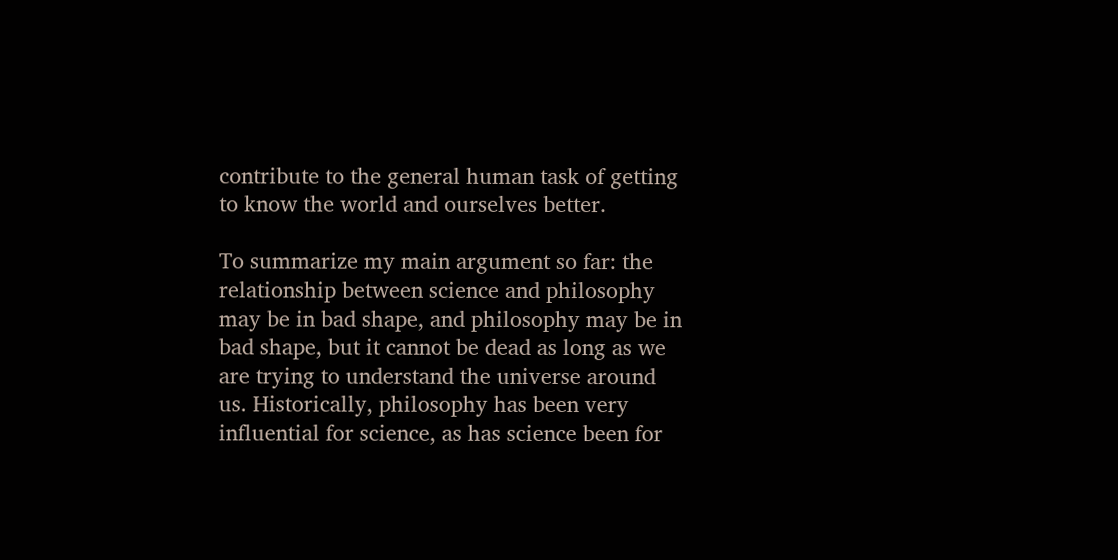contribute to the general human task of getting to know the world and ourselves better.

To summarize my main argument so far: the relationship between science and philosophy may be in bad shape, and philosophy may be in bad shape, but it cannot be dead as long as we are trying to understand the universe around us. Historically, philosophy has been very influential for science, as has science been for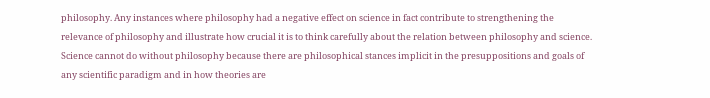philosophy. Any instances where philosophy had a negative effect on science in fact contribute to strengthening the relevance of philosophy and illustrate how crucial it is to think carefully about the relation between philosophy and science. Science cannot do without philosophy because there are philosophical stances implicit in the presuppositions and goals of any scientific paradigm and in how theories are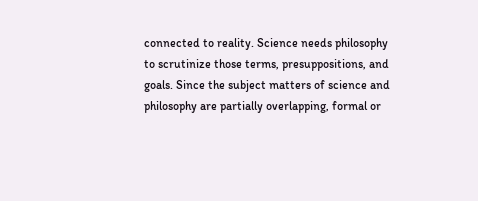connected to reality. Science needs philosophy to scrutinize those terms, presuppositions, and goals. Since the subject matters of science and philosophy are partially overlapping, formal or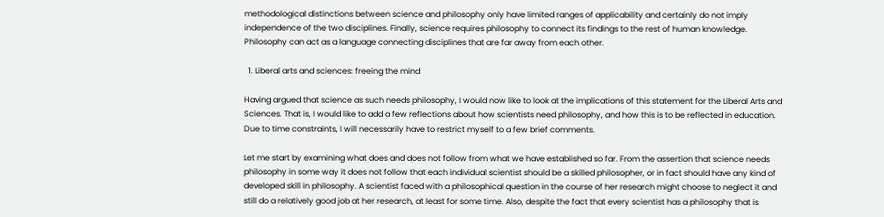methodological distinctions between science and philosophy only have limited ranges of applicability and certainly do not imply independence of the two disciplines. Finally, science requires philosophy to connect its findings to the rest of human knowledge. Philosophy can act as a language connecting disciplines that are far away from each other.

  1. Liberal arts and sciences: freeing the mind

Having argued that science as such needs philosophy, I would now like to look at the implications of this statement for the Liberal Arts and Sciences. That is, I would like to add a few reflections about how scientists need philosophy, and how this is to be reflected in education. Due to time constraints, I will necessarily have to restrict myself to a few brief comments.

Let me start by examining what does and does not follow from what we have established so far. From the assertion that science needs philosophy in some way it does not follow that each individual scientist should be a skilled philosopher, or in fact should have any kind of developed skill in philosophy. A scientist faced with a philosophical question in the course of her research might choose to neglect it and still do a relatively good job at her research, at least for some time. Also, despite the fact that every scientist has a philosophy that is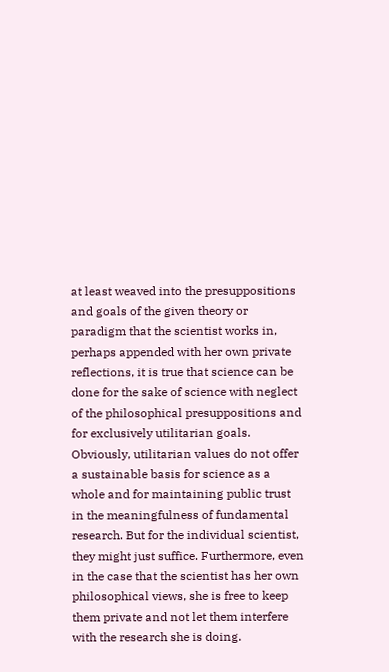at least weaved into the presuppositions and goals of the given theory or paradigm that the scientist works in, perhaps appended with her own private reflections, it is true that science can be done for the sake of science with neglect of the philosophical presuppositions and for exclusively utilitarian goals. Obviously, utilitarian values do not offer a sustainable basis for science as a whole and for maintaining public trust in the meaningfulness of fundamental research. But for the individual scientist, they might just suffice. Furthermore, even in the case that the scientist has her own philosophical views, she is free to keep them private and not let them interfere with the research she is doing.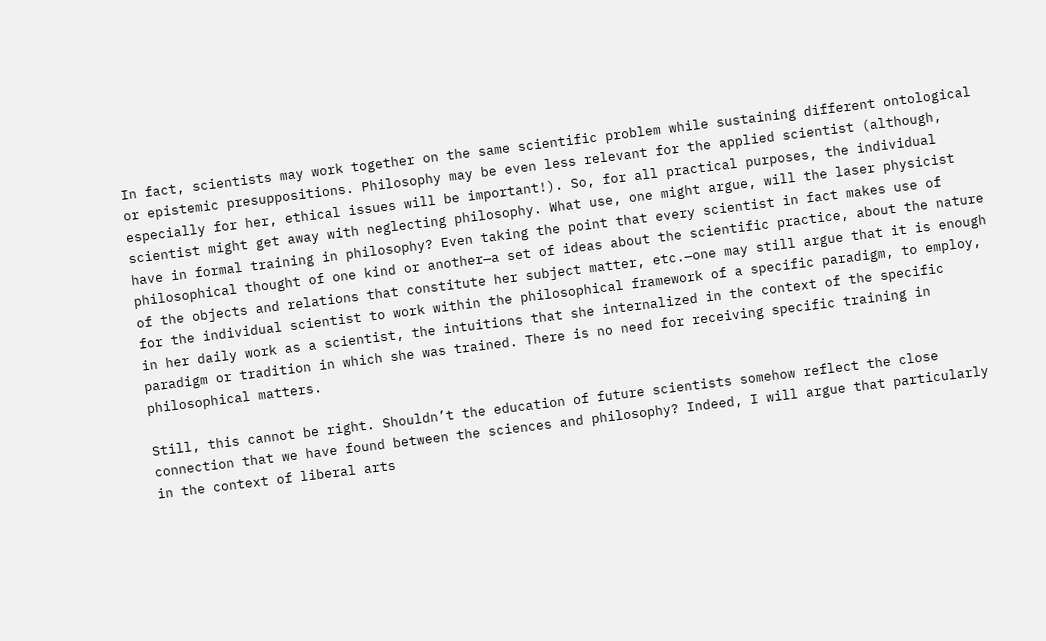In fact, scientists may work together on the same scientific problem while sustaining different ontological or epistemic presuppositions. Philosophy may be even less relevant for the applied scientist (although, especially for her, ethical issues will be important!). So, for all practical purposes, the individual scientist might get away with neglecting philosophy. What use, one might argue, will the laser physicist have in formal training in philosophy? Even taking the point that every scientist in fact makes use of philosophical thought of one kind or another—a set of ideas about the scientific practice, about the nature of the objects and relations that constitute her subject matter, etc.—one may still argue that it is enough for the individual scientist to work within the philosophical framework of a specific paradigm, to employ, in her daily work as a scientist, the intuitions that she internalized in the context of the specific paradigm or tradition in which she was trained. There is no need for receiving specific training in philosophical matters.

Still, this cannot be right. Shouldn’t the education of future scientists somehow reflect the close connection that we have found between the sciences and philosophy? Indeed, I will argue that particularly in the context of liberal arts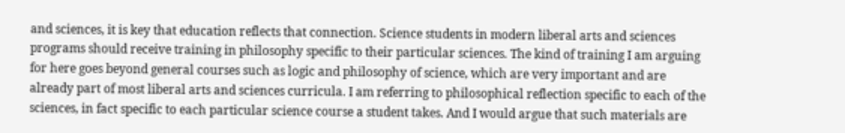and sciences, it is key that education reflects that connection. Science students in modern liberal arts and sciences programs should receive training in philosophy specific to their particular sciences. The kind of training I am arguing for here goes beyond general courses such as logic and philosophy of science, which are very important and are already part of most liberal arts and sciences curricula. I am referring to philosophical reflection specific to each of the sciences, in fact specific to each particular science course a student takes. And I would argue that such materials are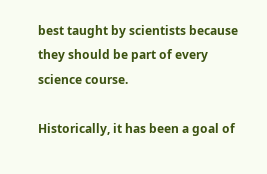best taught by scientists because they should be part of every science course.

Historically, it has been a goal of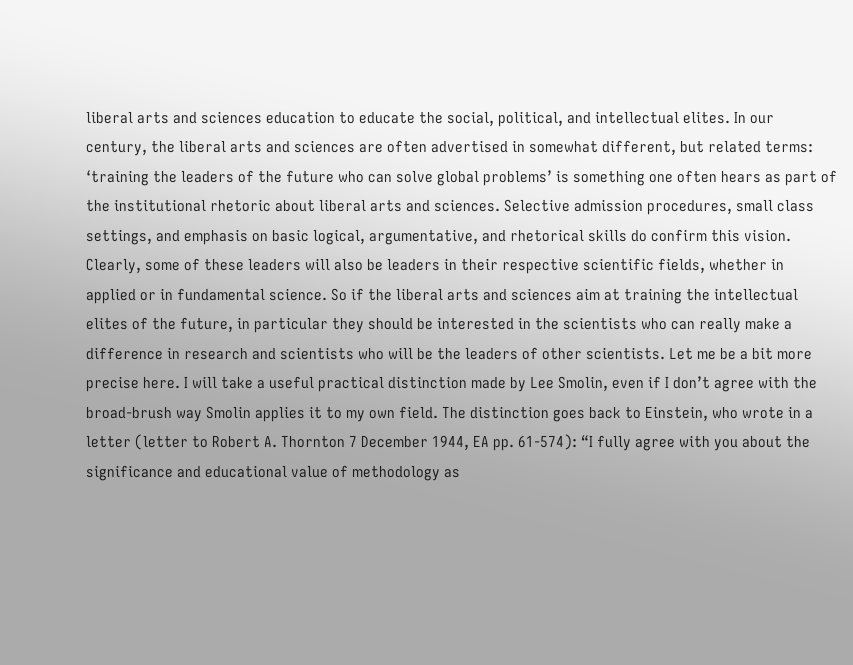liberal arts and sciences education to educate the social, political, and intellectual elites. In our century, the liberal arts and sciences are often advertised in somewhat different, but related terms: ‘training the leaders of the future who can solve global problems’ is something one often hears as part of the institutional rhetoric about liberal arts and sciences. Selective admission procedures, small class settings, and emphasis on basic logical, argumentative, and rhetorical skills do confirm this vision. Clearly, some of these leaders will also be leaders in their respective scientific fields, whether in applied or in fundamental science. So if the liberal arts and sciences aim at training the intellectual elites of the future, in particular they should be interested in the scientists who can really make a difference in research and scientists who will be the leaders of other scientists. Let me be a bit more precise here. I will take a useful practical distinction made by Lee Smolin, even if I don’t agree with the broad-brush way Smolin applies it to my own field. The distinction goes back to Einstein, who wrote in a letter (letter to Robert A. Thornton 7 December 1944, EA pp. 61-574): “I fully agree with you about the significance and educational value of methodology as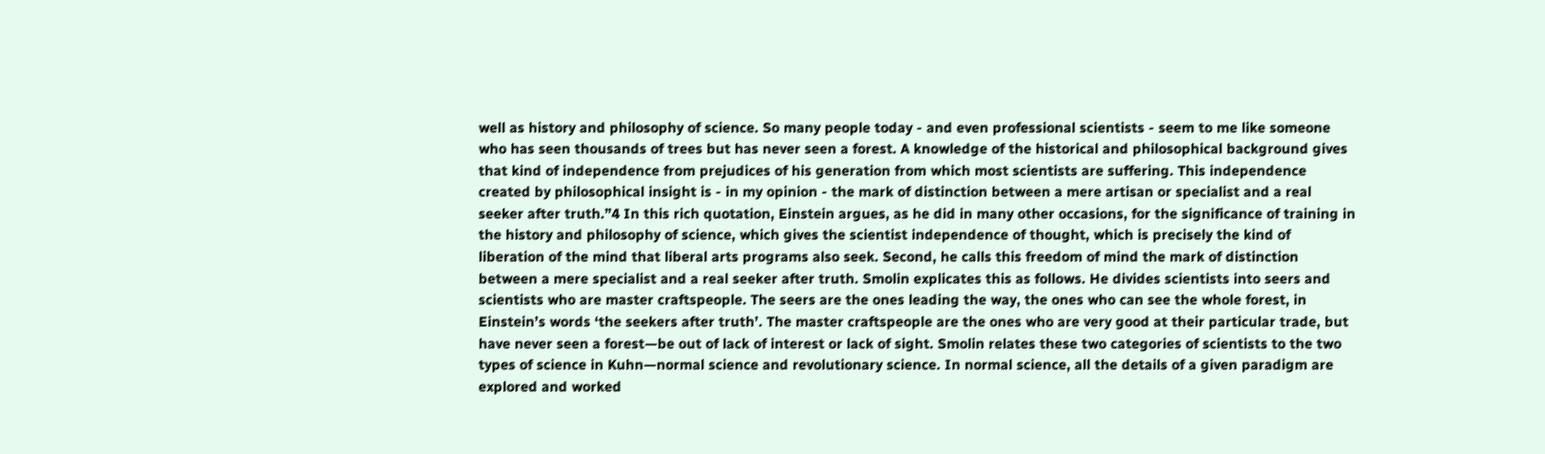well as history and philosophy of science. So many people today - and even professional scientists - seem to me like someone who has seen thousands of trees but has never seen a forest. A knowledge of the historical and philosophical background gives that kind of independence from prejudices of his generation from which most scientists are suffering. This independence created by philosophical insight is - in my opinion - the mark of distinction between a mere artisan or specialist and a real seeker after truth.”4 In this rich quotation, Einstein argues, as he did in many other occasions, for the significance of training in the history and philosophy of science, which gives the scientist independence of thought, which is precisely the kind of liberation of the mind that liberal arts programs also seek. Second, he calls this freedom of mind the mark of distinction between a mere specialist and a real seeker after truth. Smolin explicates this as follows. He divides scientists into seers and scientists who are master craftspeople. The seers are the ones leading the way, the ones who can see the whole forest, in Einstein’s words ‘the seekers after truth’. The master craftspeople are the ones who are very good at their particular trade, but have never seen a forest—be out of lack of interest or lack of sight. Smolin relates these two categories of scientists to the two types of science in Kuhn—normal science and revolutionary science. In normal science, all the details of a given paradigm are explored and worked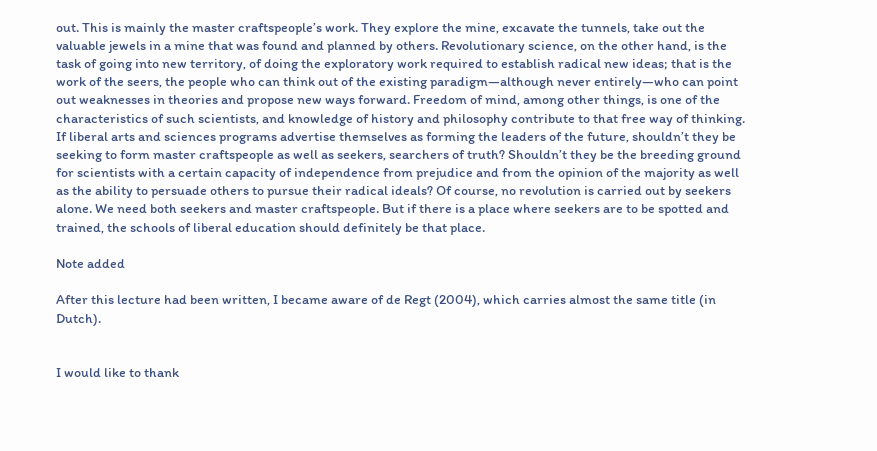out. This is mainly the master craftspeople’s work. They explore the mine, excavate the tunnels, take out the valuable jewels in a mine that was found and planned by others. Revolutionary science, on the other hand, is the task of going into new territory, of doing the exploratory work required to establish radical new ideas; that is the work of the seers, the people who can think out of the existing paradigm—although never entirely—who can point out weaknesses in theories and propose new ways forward. Freedom of mind, among other things, is one of the characteristics of such scientists, and knowledge of history and philosophy contribute to that free way of thinking. If liberal arts and sciences programs advertise themselves as forming the leaders of the future, shouldn’t they be seeking to form master craftspeople as well as seekers, searchers of truth? Shouldn’t they be the breeding ground for scientists with a certain capacity of independence from prejudice and from the opinion of the majority as well as the ability to persuade others to pursue their radical ideals? Of course, no revolution is carried out by seekers alone. We need both seekers and master craftspeople. But if there is a place where seekers are to be spotted and trained, the schools of liberal education should definitely be that place.

Note added

After this lecture had been written, I became aware of de Regt (2004), which carries almost the same title (in Dutch).


I would like to thank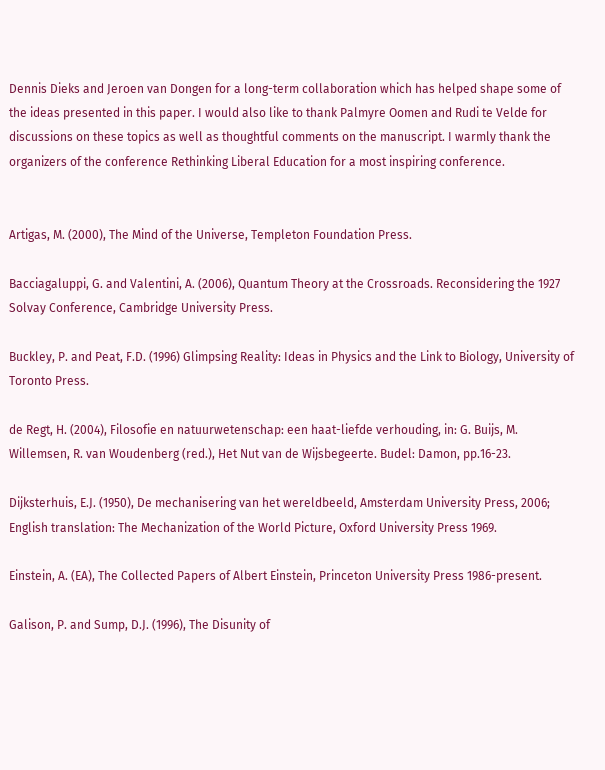Dennis Dieks and Jeroen van Dongen for a long-term collaboration which has helped shape some of the ideas presented in this paper. I would also like to thank Palmyre Oomen and Rudi te Velde for discussions on these topics as well as thoughtful comments on the manuscript. I warmly thank the organizers of the conference Rethinking Liberal Education for a most inspiring conference.


Artigas, M. (2000), The Mind of the Universe, Templeton Foundation Press.

Bacciagaluppi, G. and Valentini, A. (2006), Quantum Theory at the Crossroads. Reconsidering the 1927 Solvay Conference, Cambridge University Press.

Buckley, P. and Peat, F.D. (1996) Glimpsing Reality: Ideas in Physics and the Link to Biology, University of Toronto Press.

de Regt, H. (2004), Filosofie en natuurwetenschap: een haat-liefde verhouding, in: G. Buijs, M. Willemsen, R. van Woudenberg (red.), Het Nut van de Wijsbegeerte. Budel: Damon, pp.16-23.

Dijksterhuis, E.J. (1950), De mechanisering van het wereldbeeld, Amsterdam University Press, 2006; English translation: The Mechanization of the World Picture, Oxford University Press 1969.

Einstein, A. (EA), The Collected Papers of Albert Einstein, Princeton University Press 1986-present.

Galison, P. and Sump, D.J. (1996), The Disunity of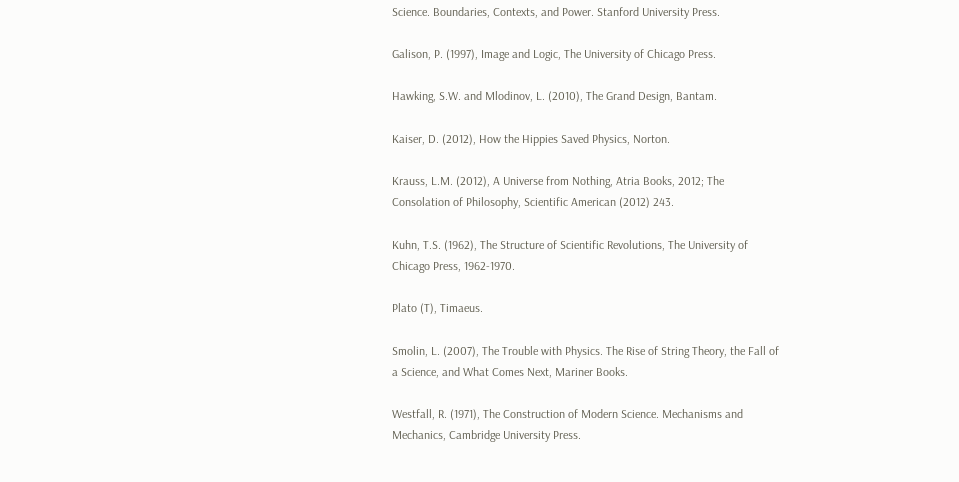Science. Boundaries, Contexts, and Power. Stanford University Press.

Galison, P. (1997), Image and Logic, The University of Chicago Press.

Hawking, S.W. and Mlodinov, L. (2010), The Grand Design, Bantam.

Kaiser, D. (2012), How the Hippies Saved Physics, Norton.

Krauss, L.M. (2012), A Universe from Nothing, Atria Books, 2012; The Consolation of Philosophy, Scientific American (2012) 243.

Kuhn, T.S. (1962), The Structure of Scientific Revolutions, The University of Chicago Press, 1962-1970.

Plato (T), Timaeus.

Smolin, L. (2007), The Trouble with Physics. The Rise of String Theory, the Fall of a Science, and What Comes Next, Mariner Books.

Westfall, R. (1971), The Construction of Modern Science. Mechanisms and Mechanics, Cambridge University Press.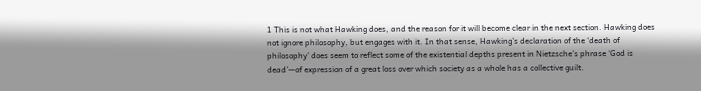1 This is not what Hawking does, and the reason for it will become clear in the next section. Hawking does not ignore philosophy, but engages with it. In that sense, Hawking’s declaration of the ‘death of philosophy’ does seem to reflect some of the existential depths present in Nietzsche’s phrase ‘God is dead’—of expression of a great loss over which society as a whole has a collective guilt.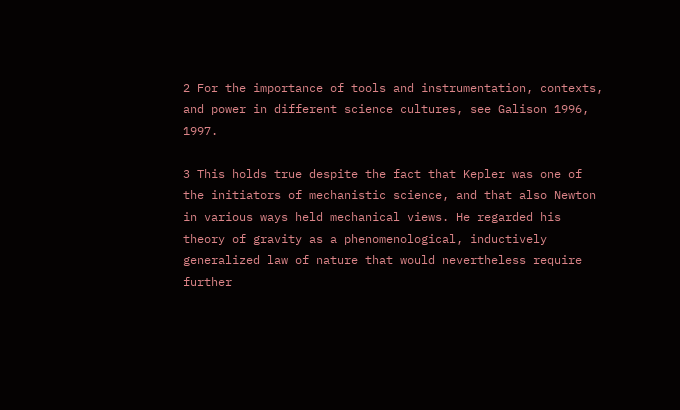2 For the importance of tools and instrumentation, contexts, and power in different science cultures, see Galison 1996, 1997.

3 This holds true despite the fact that Kepler was one of the initiators of mechanistic science, and that also Newton in various ways held mechanical views. He regarded his theory of gravity as a phenomenological, inductively generalized law of nature that would nevertheless require further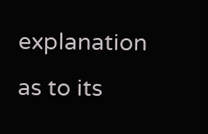explanation as to its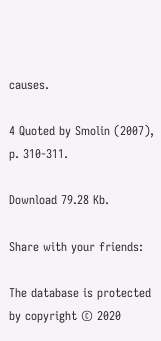causes.

4 Quoted by Smolin (2007), p. 310-311.

Download 79.28 Kb.

Share with your friends:

The database is protected by copyright © 2020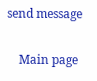send message

    Main page